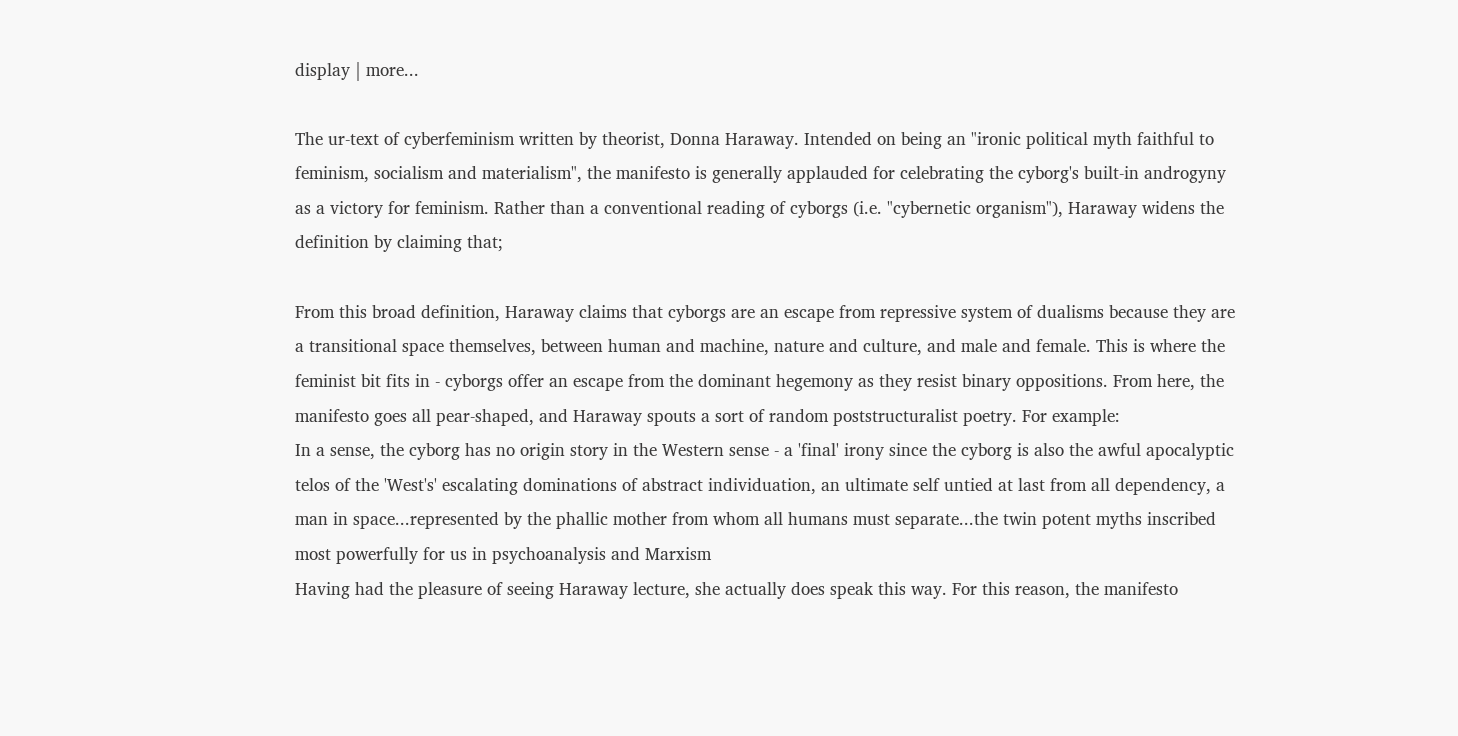display | more...

The ur-text of cyberfeminism written by theorist, Donna Haraway. Intended on being an "ironic political myth faithful to feminism, socialism and materialism", the manifesto is generally applauded for celebrating the cyborg's built-in androgyny as a victory for feminism. Rather than a conventional reading of cyborgs (i.e. "cybernetic organism"), Haraway widens the definition by claiming that;

From this broad definition, Haraway claims that cyborgs are an escape from repressive system of dualisms because they are a transitional space themselves, between human and machine, nature and culture, and male and female. This is where the feminist bit fits in - cyborgs offer an escape from the dominant hegemony as they resist binary oppositions. From here, the manifesto goes all pear-shaped, and Haraway spouts a sort of random poststructuralist poetry. For example:
In a sense, the cyborg has no origin story in the Western sense - a 'final' irony since the cyborg is also the awful apocalyptic telos of the 'West's' escalating dominations of abstract individuation, an ultimate self untied at last from all dependency, a man in space...represented by the phallic mother from whom all humans must separate...the twin potent myths inscribed most powerfully for us in psychoanalysis and Marxism
Having had the pleasure of seeing Haraway lecture, she actually does speak this way. For this reason, the manifesto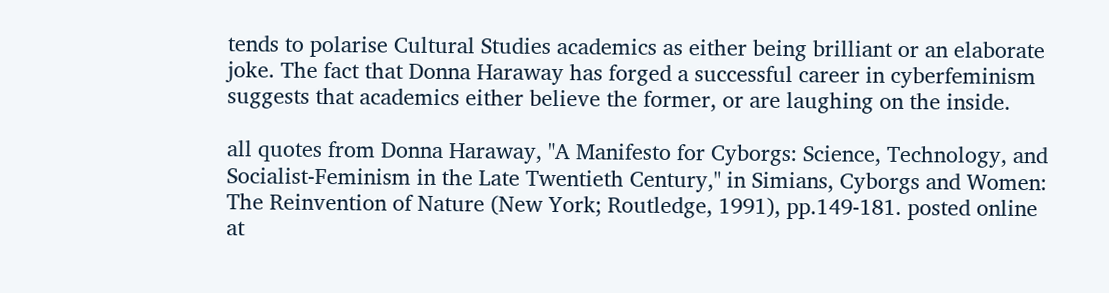tends to polarise Cultural Studies academics as either being brilliant or an elaborate joke. The fact that Donna Haraway has forged a successful career in cyberfeminism suggests that academics either believe the former, or are laughing on the inside.

all quotes from Donna Haraway, "A Manifesto for Cyborgs: Science, Technology, and Socialist-Feminism in the Late Twentieth Century," in Simians, Cyborgs and Women: The Reinvention of Nature (New York; Routledge, 1991), pp.149-181. posted online at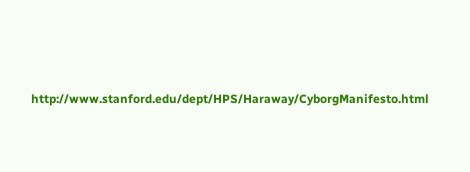http://www.stanford.edu/dept/HPS/Haraway/CyborgManifesto.html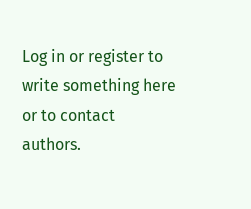Log in or register to write something here or to contact authors.